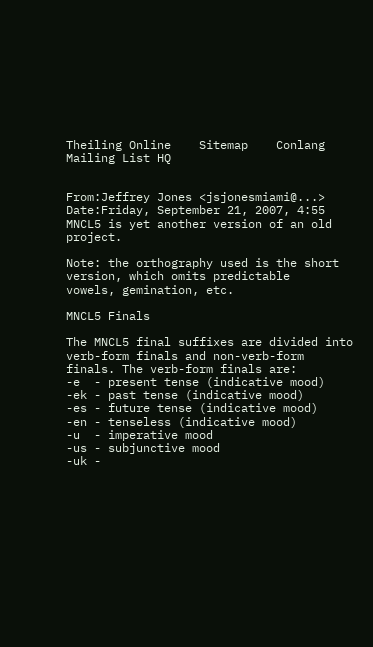Theiling Online    Sitemap    Conlang Mailing List HQ


From:Jeffrey Jones <jsjonesmiami@...>
Date:Friday, September 21, 2007, 4:55
MNCL5 is yet another version of an old project.

Note: the orthography used is the short version, which omits predictable
vowels, gemination, etc.

MNCL5 Finals

The MNCL5 final suffixes are divided into verb-form finals and non-verb-form
finals. The verb-form finals are:
-e  - present tense (indicative mood)
-ek - past tense (indicative mood)
-es - future tense (indicative mood)
-en - tenseless (indicative mood)
-u  - imperative mood
-us - subjunctive mood
-uk -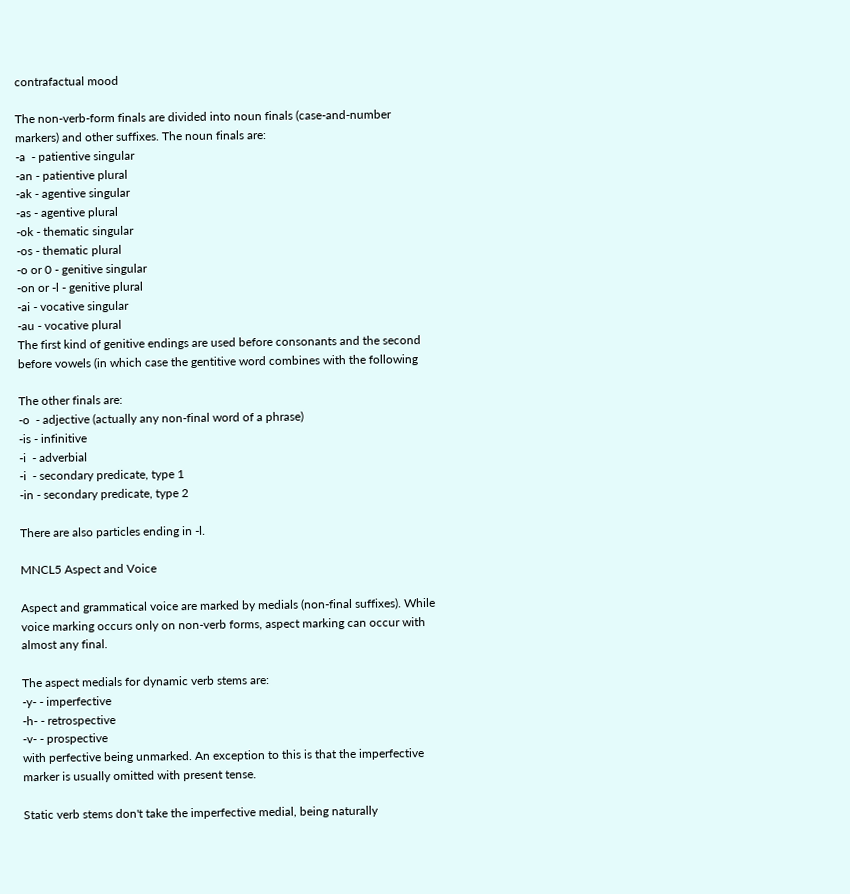contrafactual mood

The non-verb-form finals are divided into noun finals (case-and-number
markers) and other suffixes. The noun finals are:
-a  - patientive singular
-an - patientive plural
-ak - agentive singular
-as - agentive plural
-ok - thematic singular
-os - thematic plural
-o or 0 - genitive singular
-on or -l - genitive plural
-ai - vocative singular
-au - vocative plural
The first kind of genitive endings are used before consonants and the second
before vowels (in which case the gentitive word combines with the following

The other finals are:
-o  - adjective (actually any non-final word of a phrase)
-is - infinitive
-i  - adverbial
-i  - secondary predicate, type 1
-in - secondary predicate, type 2

There are also particles ending in -l.

MNCL5 Aspect and Voice

Aspect and grammatical voice are marked by medials (non-final suffixes). While
voice marking occurs only on non-verb forms, aspect marking can occur with
almost any final.

The aspect medials for dynamic verb stems are:
-y- - imperfective
-h- - retrospective
-v- - prospective
with perfective being unmarked. An exception to this is that the imperfective
marker is usually omitted with present tense.

Static verb stems don't take the imperfective medial, being naturally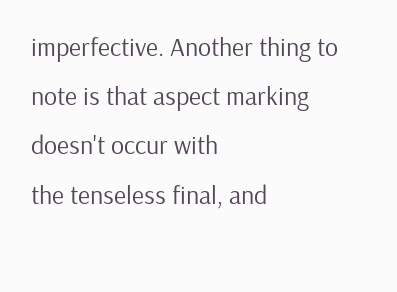imperfective. Another thing to note is that aspect marking doesn't occur with
the tenseless final, and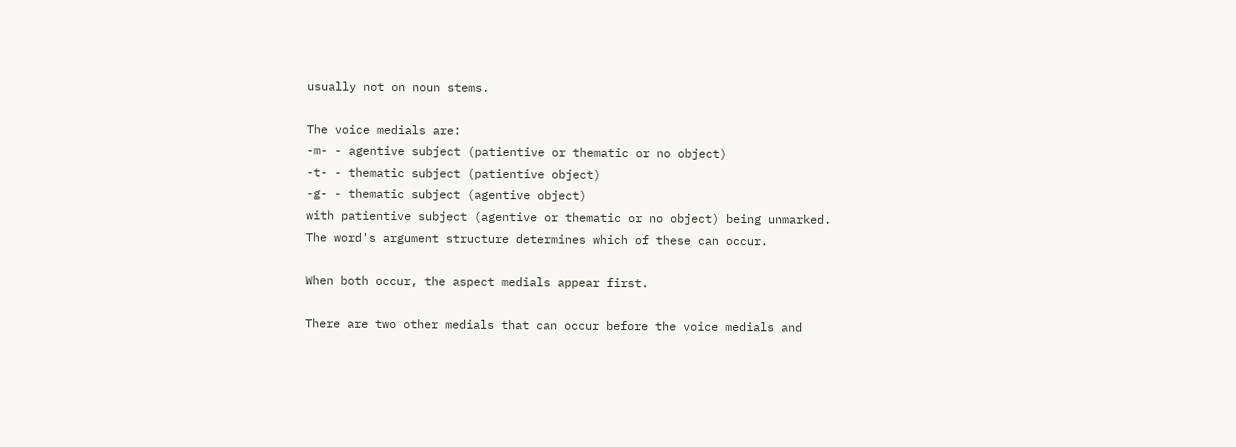usually not on noun stems.

The voice medials are:
-m- - agentive subject (patientive or thematic or no object)
-t- - thematic subject (patientive object)
-g- - thematic subject (agentive object)
with patientive subject (agentive or thematic or no object) being unmarked.
The word's argument structure determines which of these can occur.

When both occur, the aspect medials appear first.

There are two other medials that can occur before the voice medials and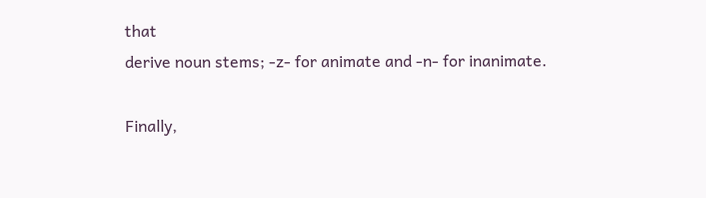that
derive noun stems; -z- for animate and -n- for inanimate.

Finally,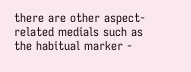there are other aspect-related medials such as the habitual marker -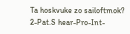Ta hoskvuke zo sailoftmok?
2-Pat.S hear-Pro-Int-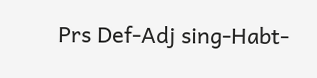Prs Def-Adj sing-Habt-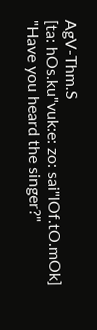AgV-Thm.S
[ta: hOs.ku"vuk:e: zo: sai"lOf.tO.mOk]
"Have you heard the singer?"